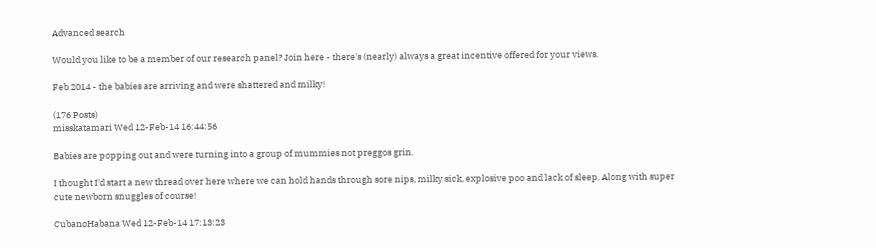Advanced search

Would you like to be a member of our research panel? Join here - there's (nearly) always a great incentive offered for your views.

Feb 2014 - the babies are arriving and were shattered and milky!

(176 Posts)
misskatamari Wed 12-Feb-14 16:44:56

Babies are popping out and were turning into a group of mummies not preggos grin.

I thought I'd start a new thread over here where we can hold hands through sore nips, milky sick, explosive poo and lack of sleep. Along with super cute newborn snuggles of course!

CubanoHabana Wed 12-Feb-14 17:13:23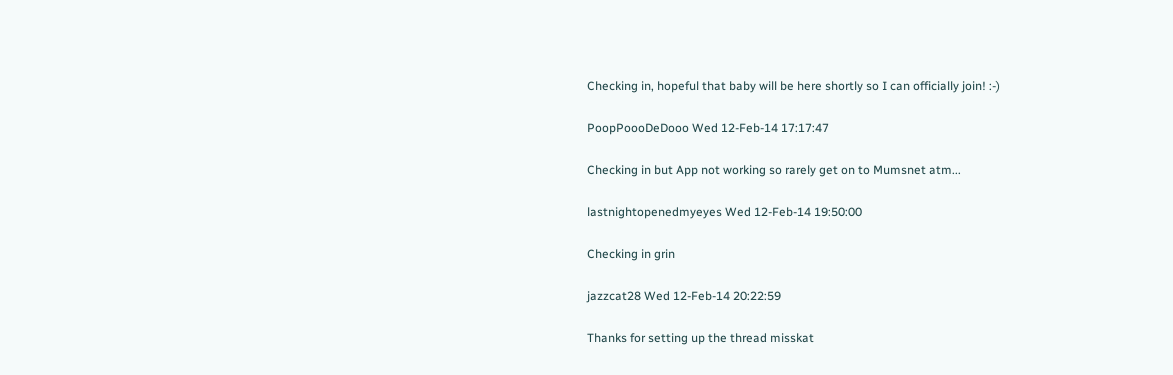Checking in, hopeful that baby will be here shortly so I can officially join! :-)

PoopPoooDeDooo Wed 12-Feb-14 17:17:47

Checking in but App not working so rarely get on to Mumsnet atm...

lastnightopenedmyeyes Wed 12-Feb-14 19:50:00

Checking in grin

jazzcat28 Wed 12-Feb-14 20:22:59

Thanks for setting up the thread misskat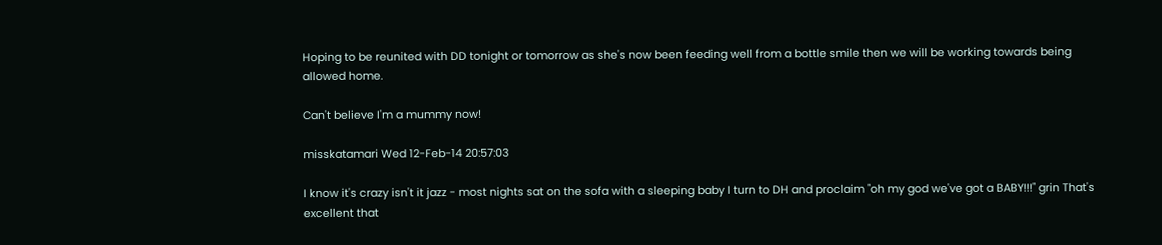Hoping to be reunited with DD tonight or tomorrow as she's now been feeding well from a bottle smile then we will be working towards being allowed home.

Can't believe I'm a mummy now!

misskatamari Wed 12-Feb-14 20:57:03

I know it's crazy isn't it jazz - most nights sat on the sofa with a sleeping baby I turn to DH and proclaim "oh my god we've got a BABY!!!" grin That's excellent that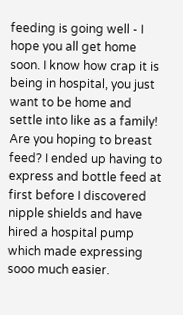feeding is going well - I hope you all get home soon. I know how crap it is being in hospital, you just want to be home and settle into like as a family! Are you hoping to breast feed? I ended up having to express and bottle feed at first before I discovered nipple shields and have hired a hospital pump which made expressing sooo much easier.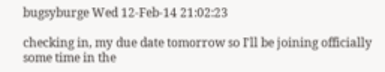bugsyburge Wed 12-Feb-14 21:02:23

checking in, my due date tomorrow so I'll be joining officially some time in the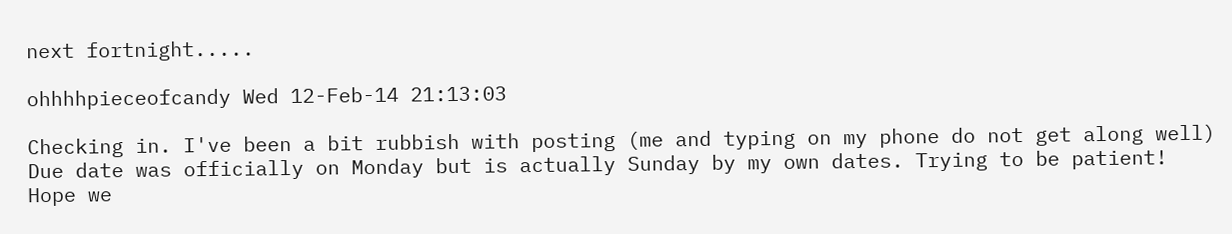next fortnight.....

ohhhhpieceofcandy Wed 12-Feb-14 21:13:03

Checking in. I've been a bit rubbish with posting (me and typing on my phone do not get along well) Due date was officially on Monday but is actually Sunday by my own dates. Trying to be patient! Hope we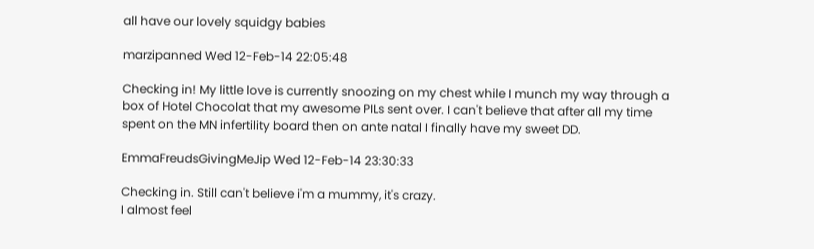all have our lovely squidgy babies

marzipanned Wed 12-Feb-14 22:05:48

Checking in! My little love is currently snoozing on my chest while I munch my way through a box of Hotel Chocolat that my awesome PILs sent over. I can't believe that after all my time spent on the MN infertility board then on ante natal I finally have my sweet DD.

EmmaFreudsGivingMeJip Wed 12-Feb-14 23:30:33

Checking in. Still can't believe i'm a mummy, it's crazy.
I almost feel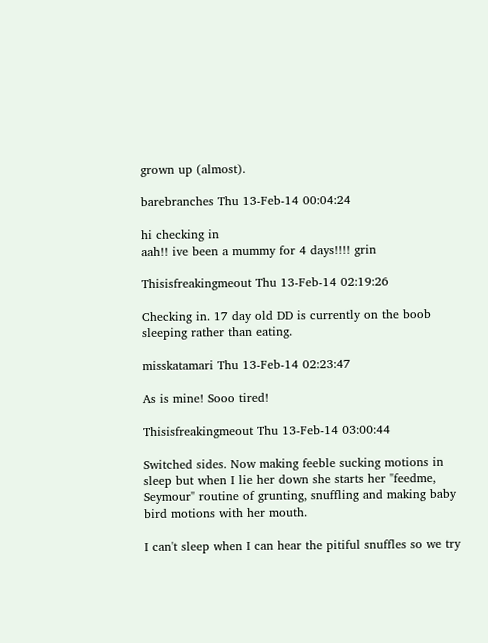grown up (almost).

barebranches Thu 13-Feb-14 00:04:24

hi checking in
aah!! ive been a mummy for 4 days!!!! grin

Thisisfreakingmeout Thu 13-Feb-14 02:19:26

Checking in. 17 day old DD is currently on the boob sleeping rather than eating.

misskatamari Thu 13-Feb-14 02:23:47

As is mine! Sooo tired!

Thisisfreakingmeout Thu 13-Feb-14 03:00:44

Switched sides. Now making feeble sucking motions in sleep but when I lie her down she starts her "feedme, Seymour" routine of grunting, snuffling and making baby bird motions with her mouth.

I can't sleep when I can hear the pitiful snuffles so we try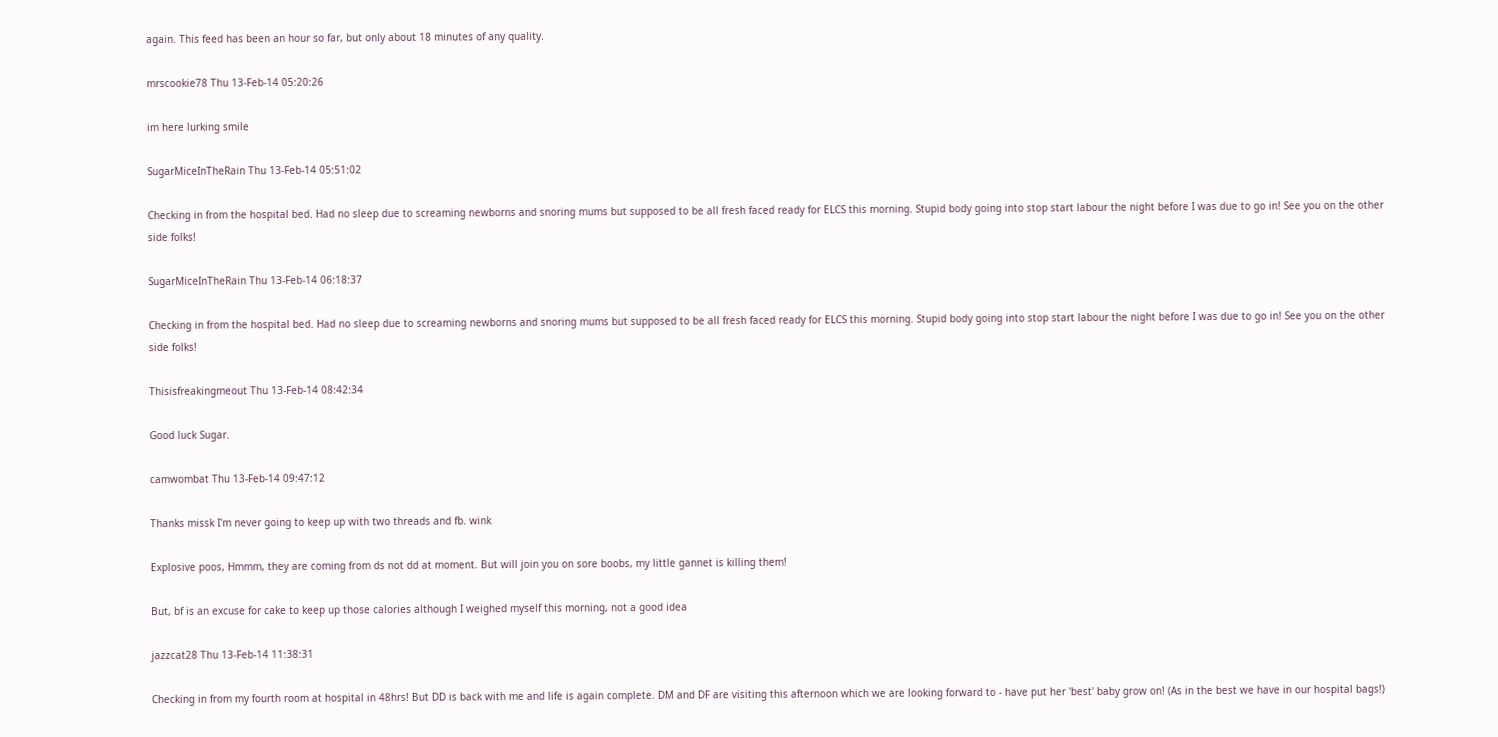again. This feed has been an hour so far, but only about 18 minutes of any quality.

mrscookie78 Thu 13-Feb-14 05:20:26

im here lurking smile

SugarMiceInTheRain Thu 13-Feb-14 05:51:02

Checking in from the hospital bed. Had no sleep due to screaming newborns and snoring mums but supposed to be all fresh faced ready for ELCS this morning. Stupid body going into stop start labour the night before I was due to go in! See you on the other side folks!

SugarMiceInTheRain Thu 13-Feb-14 06:18:37

Checking in from the hospital bed. Had no sleep due to screaming newborns and snoring mums but supposed to be all fresh faced ready for ELCS this morning. Stupid body going into stop start labour the night before I was due to go in! See you on the other side folks!

Thisisfreakingmeout Thu 13-Feb-14 08:42:34

Good luck Sugar.

camwombat Thu 13-Feb-14 09:47:12

Thanks missk I'm never going to keep up with two threads and fb. wink

Explosive poos, Hmmm, they are coming from ds not dd at moment. But will join you on sore boobs, my little gannet is killing them!

But, bf is an excuse for cake to keep up those calories although I weighed myself this morning, not a good idea

jazzcat28 Thu 13-Feb-14 11:38:31

Checking in from my fourth room at hospital in 48hrs! But DD is back with me and life is again complete. DM and DF are visiting this afternoon which we are looking forward to - have put her 'best' baby grow on! (As in the best we have in our hospital bags!)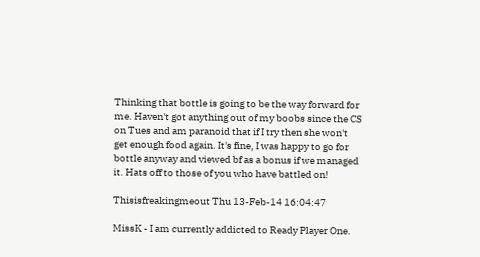Thinking that bottle is going to be the way forward for me. Haven't got anything out of my boobs since the CS on Tues and am paranoid that if I try then she won't get enough food again. It's fine, I was happy to go for bottle anyway and viewed bf as a bonus if we managed it. Hats off to those of you who have battled on!

Thisisfreakingmeout Thu 13-Feb-14 16:04:47

MissK - I am currently addicted to Ready Player One.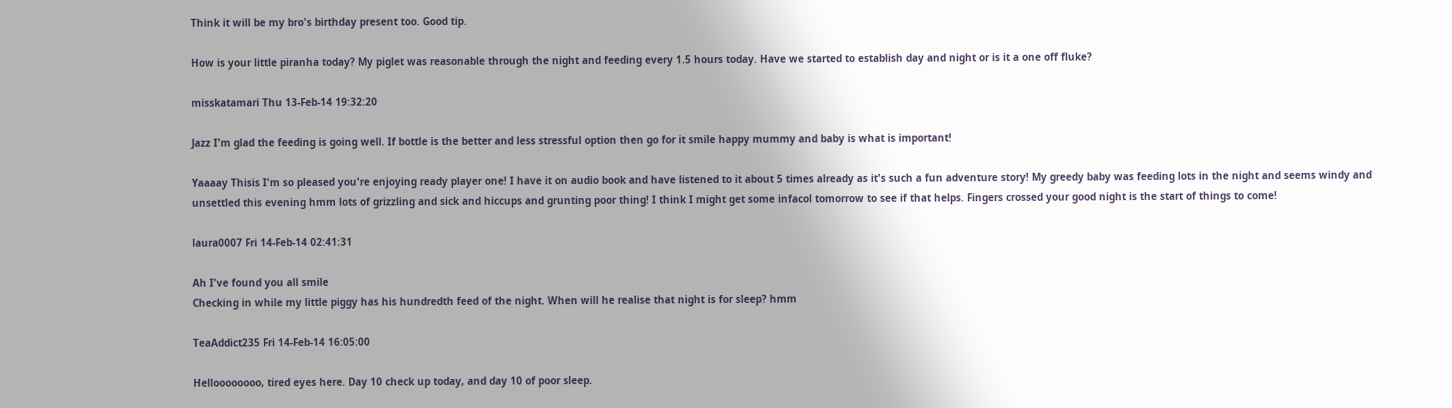Think it will be my bro's birthday present too. Good tip.

How is your little piranha today? My piglet was reasonable through the night and feeding every 1.5 hours today. Have we started to establish day and night or is it a one off fluke?

misskatamari Thu 13-Feb-14 19:32:20

Jazz I'm glad the feeding is going well. If bottle is the better and less stressful option then go for it smile happy mummy and baby is what is important!

Yaaaay Thisis I'm so pleased you're enjoying ready player one! I have it on audio book and have listened to it about 5 times already as it's such a fun adventure story! My greedy baby was feeding lots in the night and seems windy and unsettled this evening hmm lots of grizzling and sick and hiccups and grunting poor thing! I think I might get some infacol tomorrow to see if that helps. Fingers crossed your good night is the start of things to come!

laura0007 Fri 14-Feb-14 02:41:31

Ah I've found you all smile
Checking in while my little piggy has his hundredth feed of the night. When will he realise that night is for sleep? hmm

TeaAddict235 Fri 14-Feb-14 16:05:00

Helloooooooo, tired eyes here. Day 10 check up today, and day 10 of poor sleep.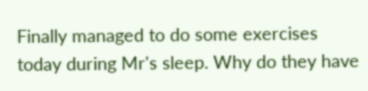Finally managed to do some exercises today during Mr's sleep. Why do they have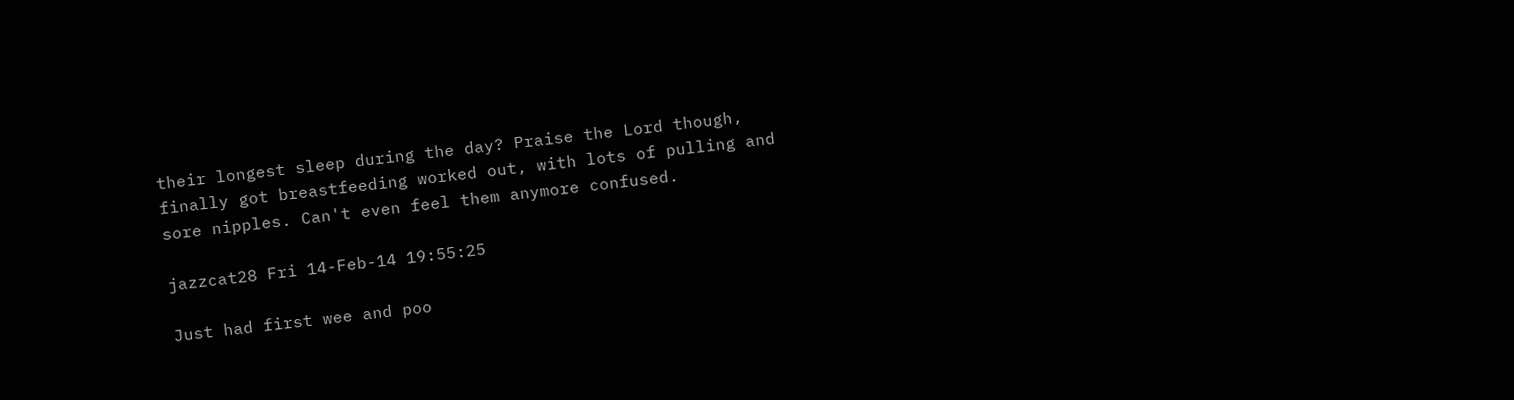their longest sleep during the day? Praise the Lord though, finally got breastfeeding worked out, with lots of pulling and sore nipples. Can't even feel them anymore confused.

jazzcat28 Fri 14-Feb-14 19:55:25

Just had first wee and poo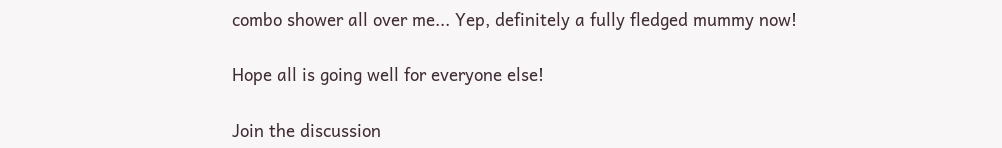combo shower all over me... Yep, definitely a fully fledged mummy now!

Hope all is going well for everyone else!

Join the discussion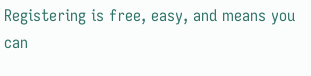Registering is free, easy, and means you can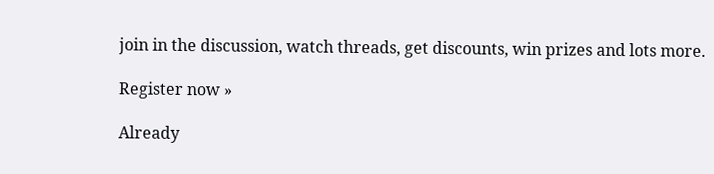join in the discussion, watch threads, get discounts, win prizes and lots more.

Register now »

Already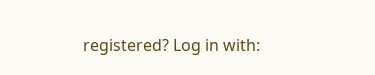registered? Log in with: